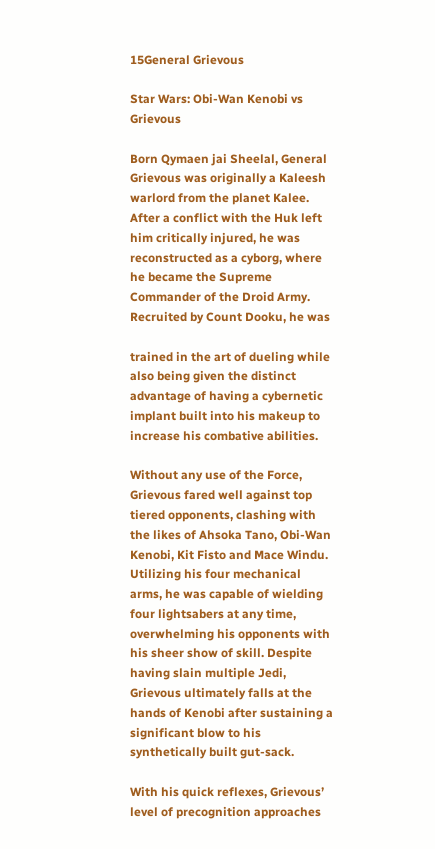15General Grievous

Star Wars: Obi-Wan Kenobi vs Grievous

Born Qymaen jai Sheelal, General Grievous was originally a Kaleesh warlord from the planet Kalee. After a conflict with the Huk left him critically injured, he was reconstructed as a cyborg, where he became the Supreme Commander of the Droid Army. Recruited by Count Dooku, he was

trained in the art of dueling while also being given the distinct advantage of having a cybernetic implant built into his makeup to increase his combative abilities.

Without any use of the Force, Grievous fared well against top tiered opponents, clashing with the likes of Ahsoka Tano, Obi-Wan Kenobi, Kit Fisto and Mace Windu. Utilizing his four mechanical arms, he was capable of wielding four lightsabers at any time, overwhelming his opponents with his sheer show of skill. Despite having slain multiple Jedi, Grievous ultimately falls at the hands of Kenobi after sustaining a significant blow to his synthetically built gut-sack.

With his quick reflexes, Grievous’ level of precognition approaches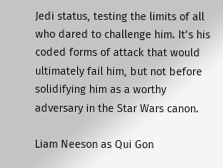Jedi status, testing the limits of all who dared to challenge him. It’s his coded forms of attack that would ultimately fail him, but not before solidifying him as a worthy adversary in the Star Wars canon.

Liam Neeson as Qui Gon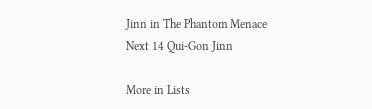Jinn in The Phantom Menace
Next 14 Qui-Gon Jinn

More in Lists